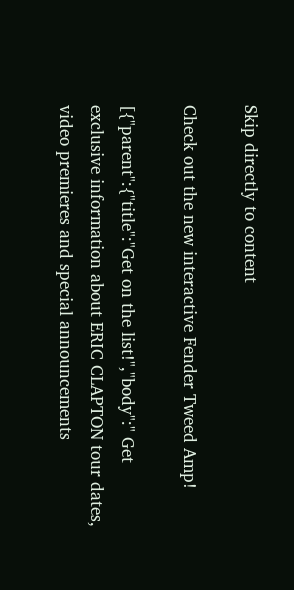Skip directly to content

Check out the new interactive Fender Tweed Amp!

[{"parent":{"title":"Get on the list!","body":" Get exclusive information about ERIC CLAPTON tour dates, video premieres and special announcements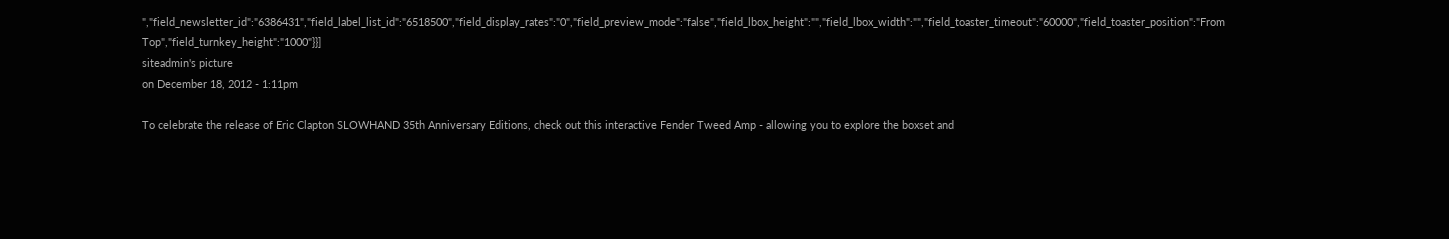","field_newsletter_id":"6386431","field_label_list_id":"6518500","field_display_rates":"0","field_preview_mode":"false","field_lbox_height":"","field_lbox_width":"","field_toaster_timeout":"60000","field_toaster_position":"From Top","field_turnkey_height":"1000"}}]
siteadmin's picture
on December 18, 2012 - 1:11pm

To celebrate the release of Eric Clapton SLOWHAND 35th Anniversary Editions, check out this interactive Fender Tweed Amp - allowing you to explore the boxset and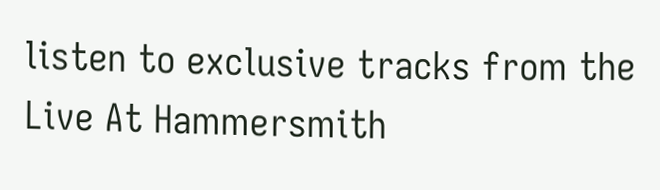listen to exclusive tracks from the Live At Hammersmith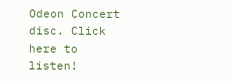Odeon Concert disc. Click here to listen!